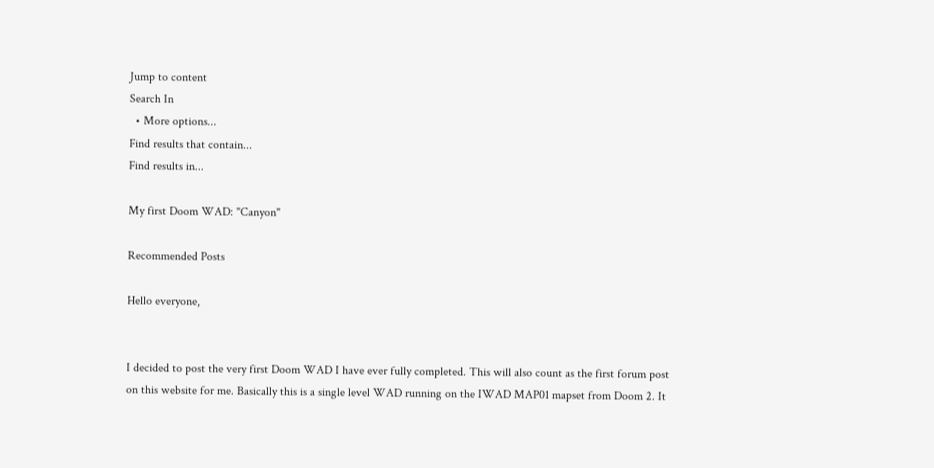Jump to content
Search In
  • More options...
Find results that contain...
Find results in...

My first Doom WAD: "Canyon"

Recommended Posts

Hello everyone,


I decided to post the very first Doom WAD I have ever fully completed. This will also count as the first forum post on this website for me. Basically this is a single level WAD running on the IWAD MAP01 mapset from Doom 2. It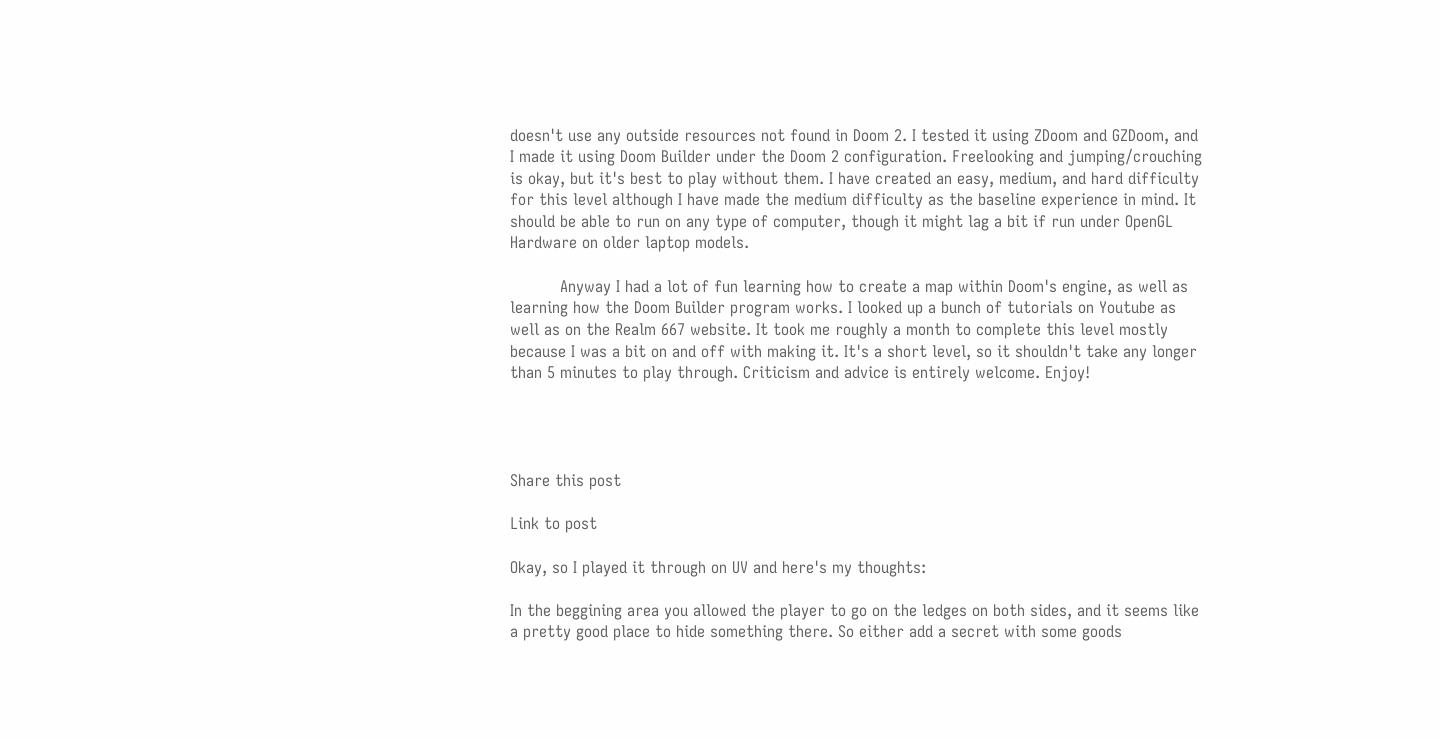doesn't use any outside resources not found in Doom 2. I tested it using ZDoom and GZDoom, and I made it using Doom Builder under the Doom 2 configuration. Freelooking and jumping/crouching is okay, but it's best to play without them. I have created an easy, medium, and hard difficulty for this level although I have made the medium difficulty as the baseline experience in mind. It should be able to run on any type of computer, though it might lag a bit if run under OpenGL Hardware on older laptop models.

          Anyway I had a lot of fun learning how to create a map within Doom's engine, as well as learning how the Doom Builder program works. I looked up a bunch of tutorials on Youtube as well as on the Realm 667 website. It took me roughly a month to complete this level mostly because I was a bit on and off with making it. It's a short level, so it shouldn't take any longer than 5 minutes to play through. Criticism and advice is entirely welcome. Enjoy!




Share this post

Link to post

Okay, so I played it through on UV and here's my thoughts:

In the beggining area you allowed the player to go on the ledges on both sides, and it seems like a pretty good place to hide something there. So either add a secret with some goods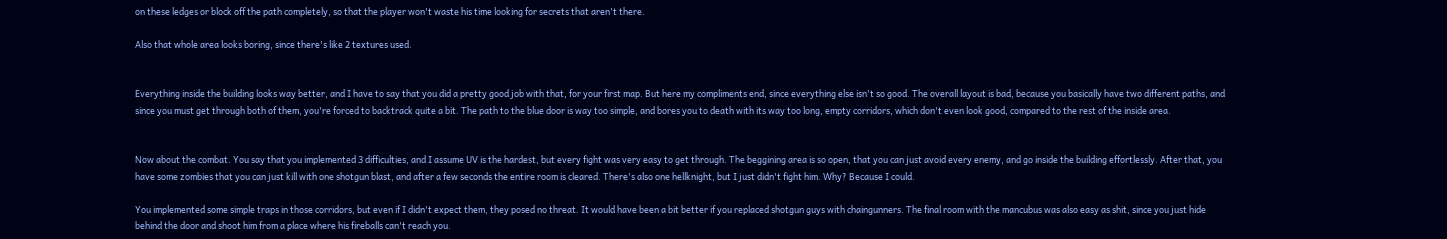on these ledges or block off the path completely, so that the player won't waste his time looking for secrets that aren't there.

Also that whole area looks boring, since there's like 2 textures used.


Everything inside the building looks way better, and I have to say that you did a pretty good job with that, for your first map. But here my compliments end, since everything else isn't so good. The overall layout is bad, because you basically have two different paths, and since you must get through both of them, you're forced to backtrack quite a bit. The path to the blue door is way too simple, and bores you to death with its way too long, empty corridors, which don't even look good, compared to the rest of the inside area.


Now about the combat. You say that you implemented 3 difficulties, and I assume UV is the hardest, but every fight was very easy to get through. The beggining area is so open, that you can just avoid every enemy, and go inside the building effortlessly. After that, you have some zombies that you can just kill with one shotgun blast, and after a few seconds the entire room is cleared. There's also one hellknight, but I just didn't fight him. Why? Because I could.

You implemented some simple traps in those corridors, but even if I didn't expect them, they posed no threat. It would have been a bit better if you replaced shotgun guys with chaingunners. The final room with the mancubus was also easy as shit, since you just hide behind the door and shoot him from a place where his fireballs can't reach you.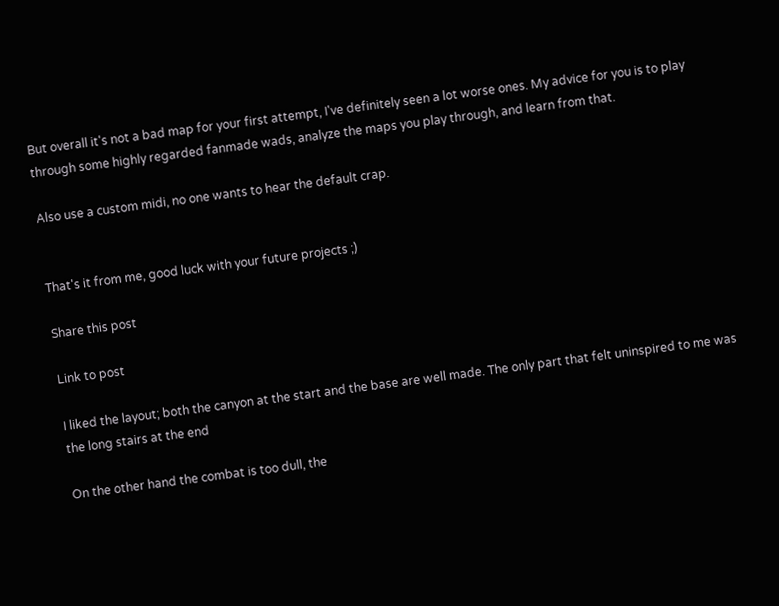But overall it's not a bad map for your first attempt, I've definitely seen a lot worse ones. My advice for you is to play through some highly regarded fanmade wads, analyze the maps you play through, and learn from that.

Also use a custom midi, no one wants to hear the default crap.


That's it from me, good luck with your future projects ;)

Share this post

Link to post

I liked the layout; both the canyon at the start and the base are well made. The only part that felt uninspired to me was the long stairs at the end

On the other hand the combat is too dull, the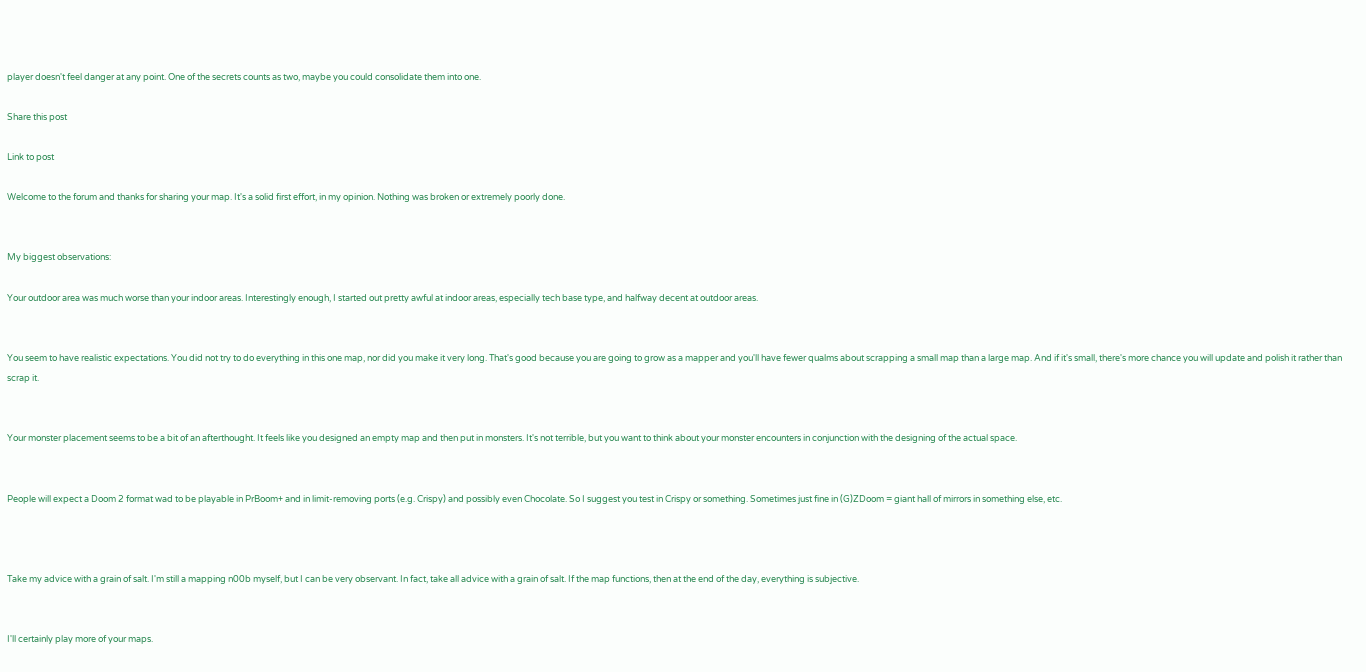player doesn't feel danger at any point. One of the secrets counts as two, maybe you could consolidate them into one.

Share this post

Link to post

Welcome to the forum and thanks for sharing your map. It's a solid first effort, in my opinion. Nothing was broken or extremely poorly done.


My biggest observations:

Your outdoor area was much worse than your indoor areas. Interestingly enough, I started out pretty awful at indoor areas, especially tech base type, and halfway decent at outdoor areas.


You seem to have realistic expectations. You did not try to do everything in this one map, nor did you make it very long. That's good because you are going to grow as a mapper and you'll have fewer qualms about scrapping a small map than a large map. And if it's small, there's more chance you will update and polish it rather than scrap it.


Your monster placement seems to be a bit of an afterthought. It feels like you designed an empty map and then put in monsters. It's not terrible, but you want to think about your monster encounters in conjunction with the designing of the actual space.


People will expect a Doom 2 format wad to be playable in PrBoom+ and in limit-removing ports (e.g. Crispy) and possibly even Chocolate. So I suggest you test in Crispy or something. Sometimes just fine in (G)ZDoom = giant hall of mirrors in something else, etc.



Take my advice with a grain of salt. I'm still a mapping n00b myself, but I can be very observant. In fact, take all advice with a grain of salt. If the map functions, then at the end of the day, everything is subjective.


I'll certainly play more of your maps.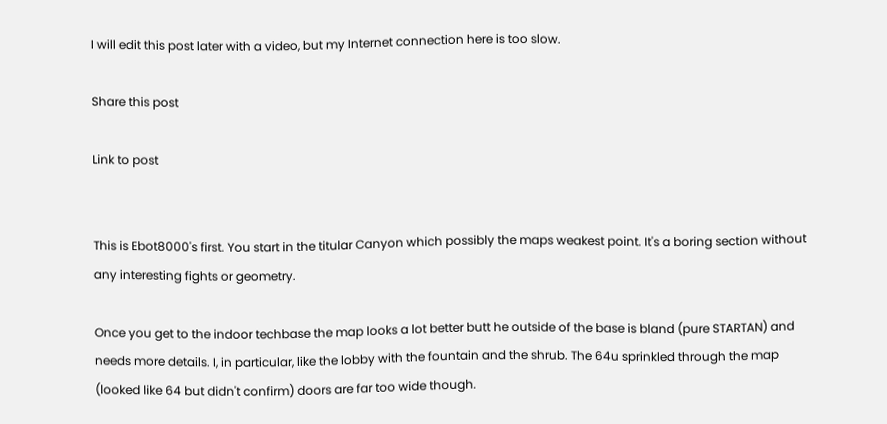I will edit this post later with a video, but my Internet connection here is too slow.

Share this post

Link to post


This is Ebot8000's first. You start in the titular Canyon which possibly the maps weakest point. It's a boring section without any interesting fights or geometry.

Once you get to the indoor techbase the map looks a lot better butt he outside of the base is bland (pure STARTAN) and needs more details. I, in particular, like the lobby with the fountain and the shrub. The 64u sprinkled through the map (looked like 64 but didn't confirm) doors are far too wide though.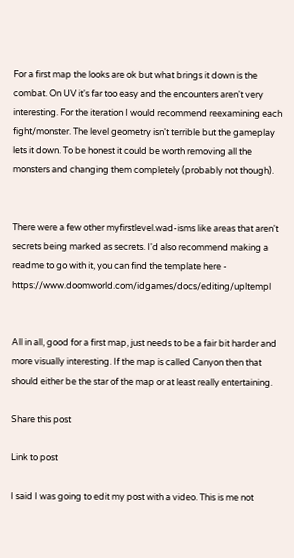For a first map the looks are ok but what brings it down is the combat. On UV it's far too easy and the encounters aren't very interesting. For the iteration I would recommend reexamining each fight/monster. The level geometry isn't terrible but the gameplay lets it down. To be honest it could be worth removing all the monsters and changing them completely (probably not though).


There were a few other myfirstlevel.wad-isms like areas that aren't secrets being marked as secrets. I'd also recommend making a readme to go with it, you can find the template here - https://www.doomworld.com/idgames/docs/editing/upltempl


All in all, good for a first map, just needs to be a fair bit harder and more visually interesting. If the map is called Canyon then that should either be the star of the map or at least really entertaining.

Share this post

Link to post

I said I was going to edit my post with a video. This is me not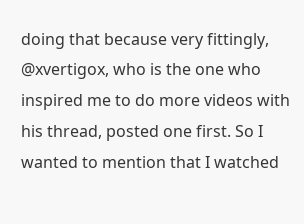doing that because very fittingly, @xvertigox, who is the one who inspired me to do more videos with his thread, posted one first. So I wanted to mention that I watched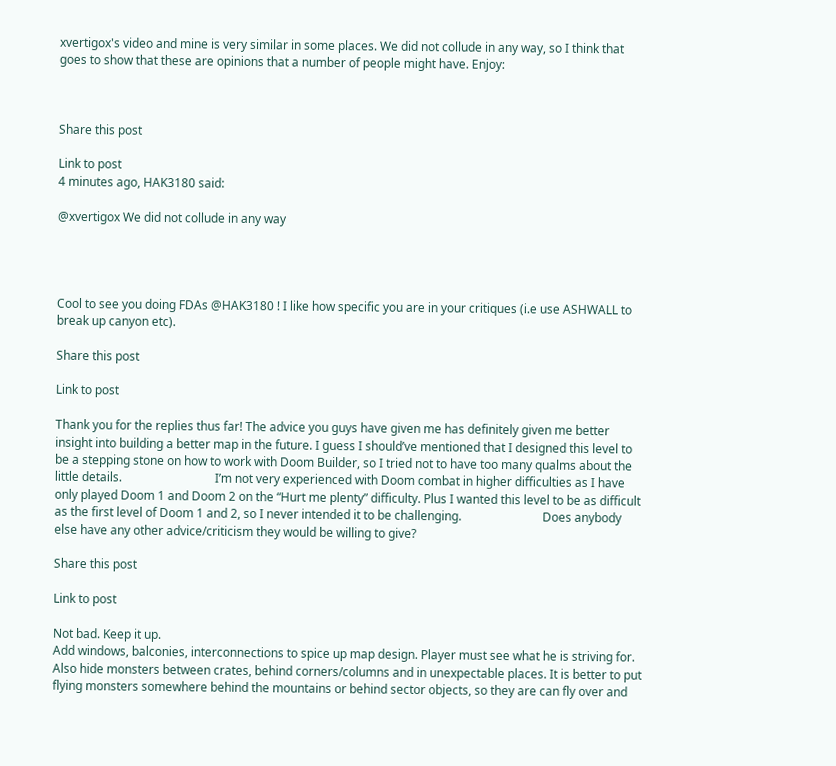xvertigox's video and mine is very similar in some places. We did not collude in any way, so I think that goes to show that these are opinions that a number of people might have. Enjoy:



Share this post

Link to post
4 minutes ago, HAK3180 said:

@xvertigox We did not collude in any way




Cool to see you doing FDAs @HAK3180 ! I like how specific you are in your critiques (i.e use ASHWALL to break up canyon etc).

Share this post

Link to post

Thank you for the replies thus far! The advice you guys have given me has definitely given me better insight into building a better map in the future. I guess I should’ve mentioned that I designed this level to be a stepping stone on how to work with Doom Builder, so I tried not to have too many qualms about the little details.                               I’m not very experienced with Doom combat in higher difficulties as I have only played Doom 1 and Doom 2 on the “Hurt me plenty” difficulty. Plus I wanted this level to be as difficult as the first level of Doom 1 and 2, so I never intended it to be challenging.                           Does anybody else have any other advice/criticism they would be willing to give?

Share this post

Link to post

Not bad. Keep it up.
Add windows, balconies, interconnections to spice up map design. Player must see what he is striving for. Also hide monsters between crates, behind corners/columns and in unexpectable places. It is better to put flying monsters somewhere behind the mountains or behind sector objects, so they are can fly over and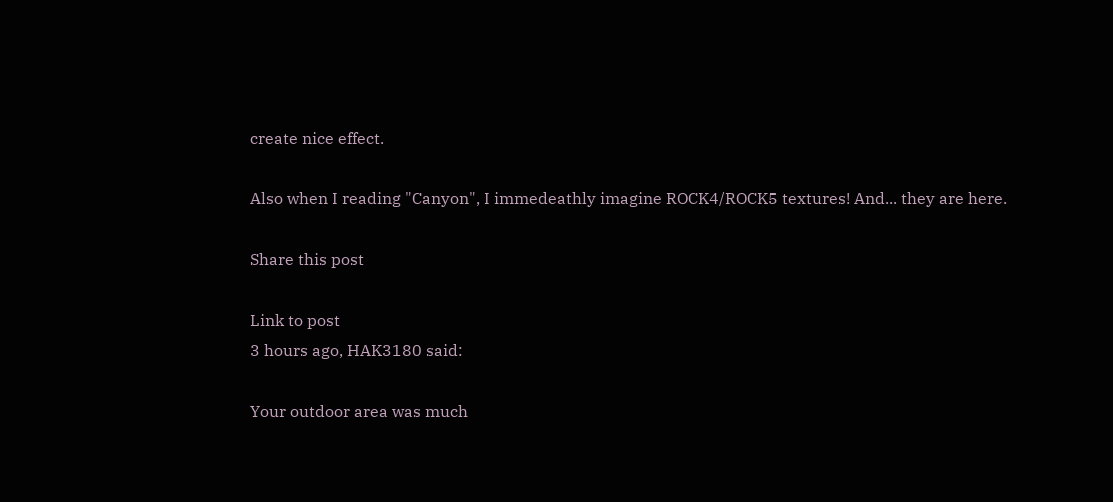create nice effect.

Also when I reading "Canyon", I immedeathly imagine ROCK4/ROCK5 textures! And... they are here.

Share this post

Link to post
3 hours ago, HAK3180 said:

Your outdoor area was much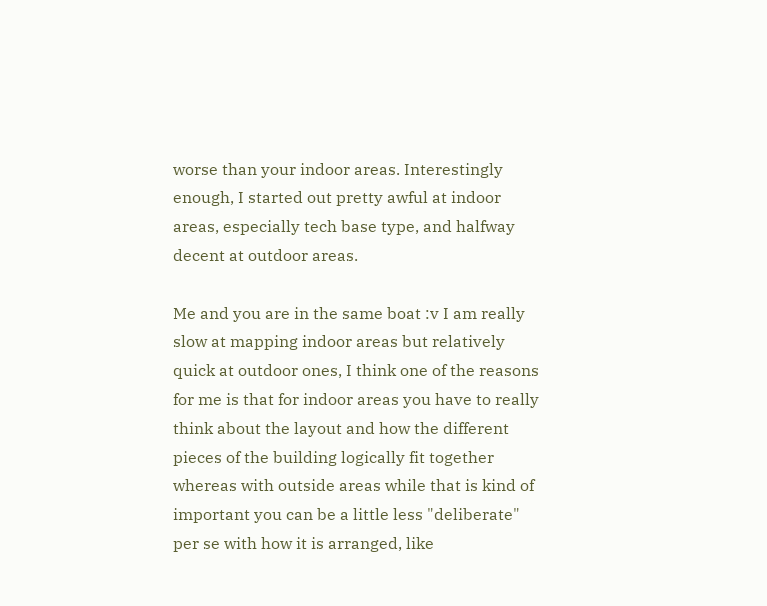worse than your indoor areas. Interestingly enough, I started out pretty awful at indoor areas, especially tech base type, and halfway decent at outdoor areas.

Me and you are in the same boat :v I am really slow at mapping indoor areas but relatively quick at outdoor ones, I think one of the reasons for me is that for indoor areas you have to really think about the layout and how the different pieces of the building logically fit together whereas with outside areas while that is kind of important you can be a little less "deliberate" per se with how it is arranged, like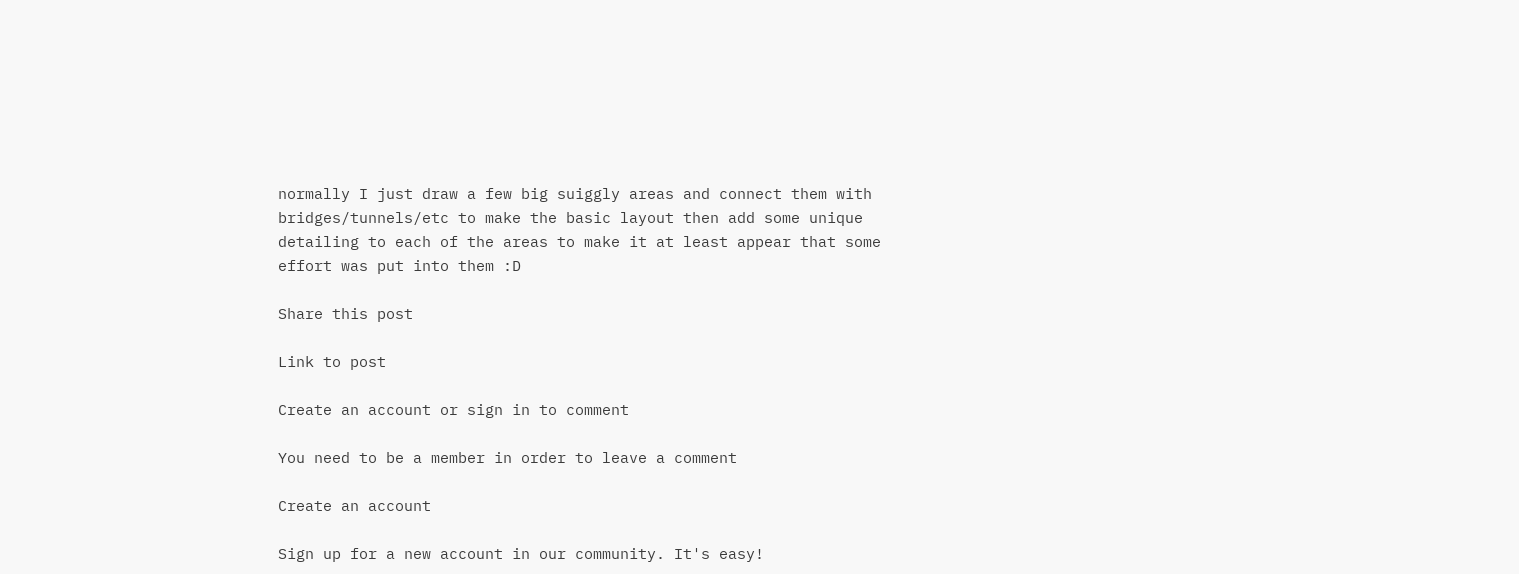normally I just draw a few big suiggly areas and connect them with bridges/tunnels/etc to make the basic layout then add some unique detailing to each of the areas to make it at least appear that some effort was put into them :D

Share this post

Link to post

Create an account or sign in to comment

You need to be a member in order to leave a comment

Create an account

Sign up for a new account in our community. It's easy!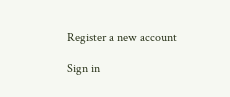Register a new account

Sign in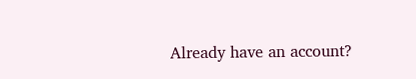Already have an account?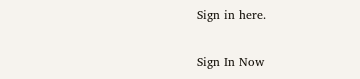Sign in here.

Sign In Now